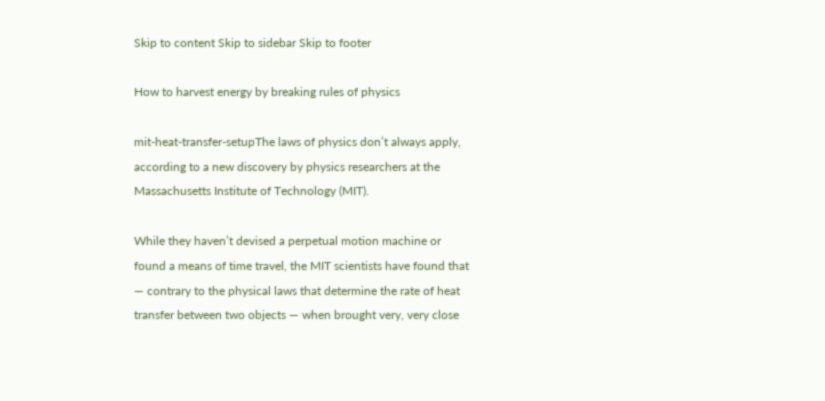Skip to content Skip to sidebar Skip to footer

How to harvest energy by breaking rules of physics

mit-heat-transfer-setupThe laws of physics don’t always apply, according to a new discovery by physics researchers at the Massachusetts Institute of Technology (MIT).

While they haven’t devised a perpetual motion machine or found a means of time travel, the MIT scientists have found that — contrary to the physical laws that determine the rate of heat transfer between two objects — when brought very, very close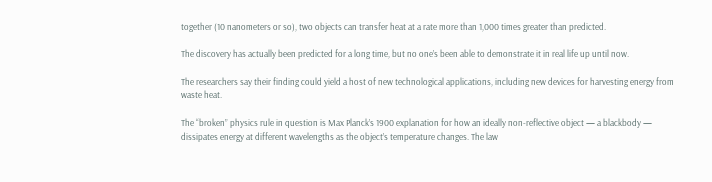together (10 nanometers or so), two objects can transfer heat at a rate more than 1,000 times greater than predicted.

The discovery has actually been predicted for a long time, but no one’s been able to demonstrate it in real life up until now.

The researchers say their finding could yield a host of new technological applications, including new devices for harvesting energy from waste heat.

The “broken” physics rule in question is Max Planck’s 1900 explanation for how an ideally non-reflective object — a blackbody — dissipates energy at different wavelengths as the object’s temperature changes. The law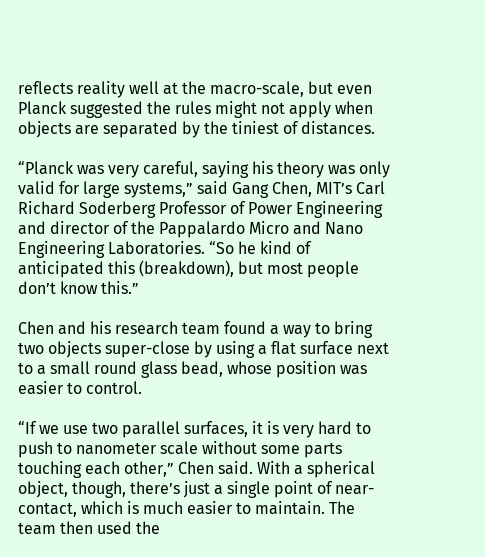reflects reality well at the macro-scale, but even Planck suggested the rules might not apply when objects are separated by the tiniest of distances.

“Planck was very careful, saying his theory was only valid for large systems,” said Gang Chen, MIT’s Carl Richard Soderberg Professor of Power Engineering and director of the Pappalardo Micro and Nano Engineering Laboratories. “So he kind of anticipated this (breakdown), but most people don’t know this.”

Chen and his research team found a way to bring two objects super-close by using a flat surface next to a small round glass bead, whose position was easier to control.

“If we use two parallel surfaces, it is very hard to push to nanometer scale without some parts touching each other,” Chen said. With a spherical object, though, there’s just a single point of near-contact, which is much easier to maintain. The team then used the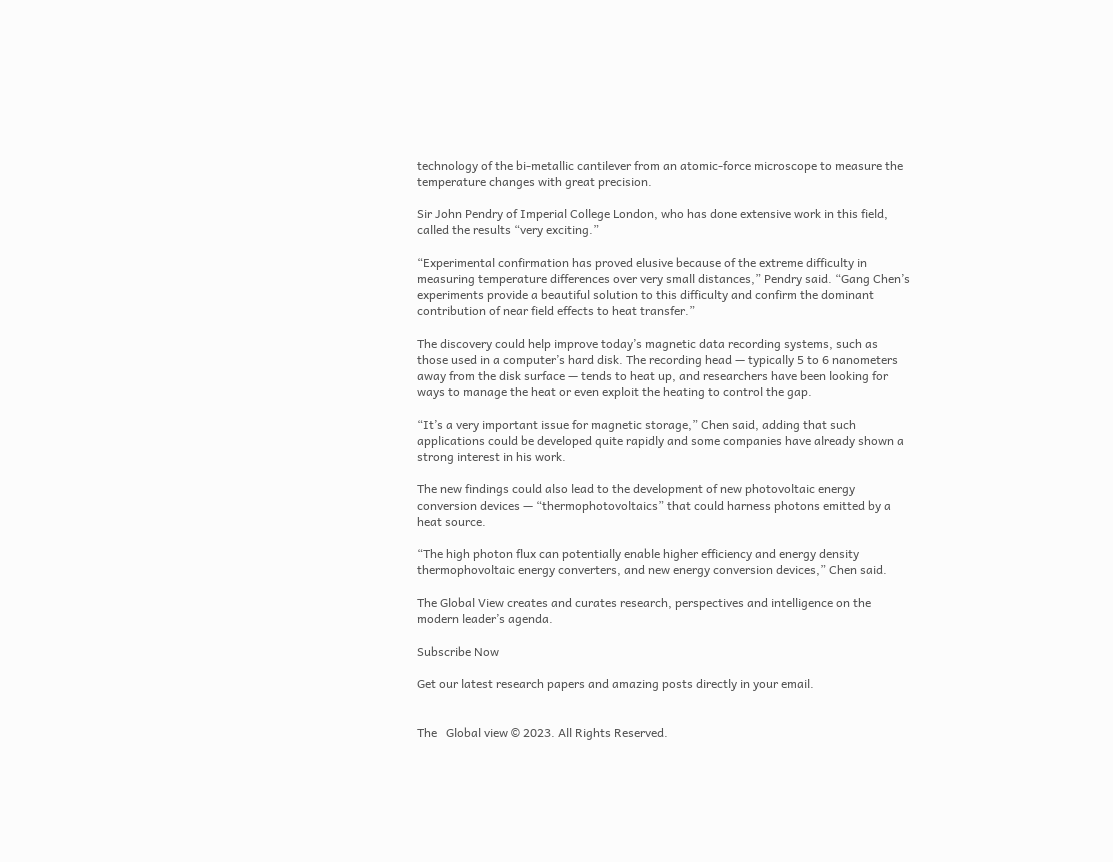technology of the bi-metallic cantilever from an atomic-force microscope to measure the temperature changes with great precision.

Sir John Pendry of Imperial College London, who has done extensive work in this field, called the results “very exciting.”

“Experimental confirmation has proved elusive because of the extreme difficulty in measuring temperature differences over very small distances,” Pendry said. “Gang Chen’s experiments provide a beautiful solution to this difficulty and confirm the dominant contribution of near field effects to heat transfer.”

The discovery could help improve today’s magnetic data recording systems, such as those used in a computer’s hard disk. The recording head — typically 5 to 6 nanometers away from the disk surface — tends to heat up, and researchers have been looking for ways to manage the heat or even exploit the heating to control the gap.

“It’s a very important issue for magnetic storage,” Chen said, adding that such applications could be developed quite rapidly and some companies have already shown a strong interest in his work.

The new findings could also lead to the development of new photovoltaic energy conversion devices — “thermophotovoltaics” that could harness photons emitted by a heat source.

“The high photon flux can potentially enable higher efficiency and energy density thermophovoltaic energy converters, and new energy conversion devices,” Chen said.

The Global View creates and curates research, perspectives and intelligence on the modern leader’s agenda.

Subscribe Now

Get our latest research papers and amazing posts directly in your email.


The   Global view © 2023. All Rights Reserved.